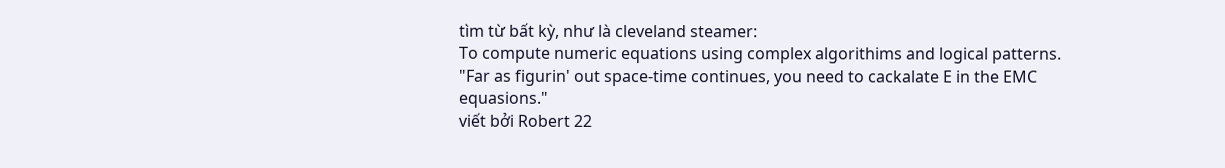tìm từ bất kỳ, như là cleveland steamer:
To compute numeric equations using complex algorithims and logical patterns.
"Far as figurin' out space-time continues, you need to cackalate E in the EMC equasions."
viết bởi Robert 22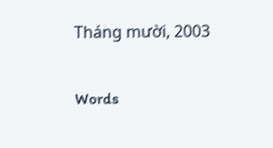Tháng mười, 2003

Words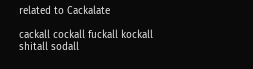related to Cackalate

cackall cockall fuckall kockall shitall sodall